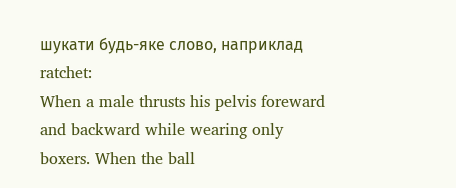шукати будь-яке слово, наприклад ratchet:
When a male thrusts his pelvis foreward and backward while wearing only boxers. When the ball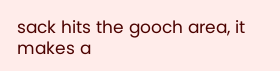sack hits the gooch area, it makes a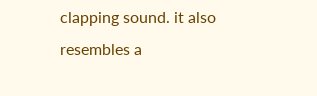clapping sound. it also resembles a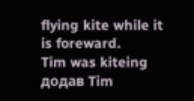flying kite while it is foreward.
Tim was kiteing
додав Tim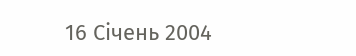16 Січень 2004